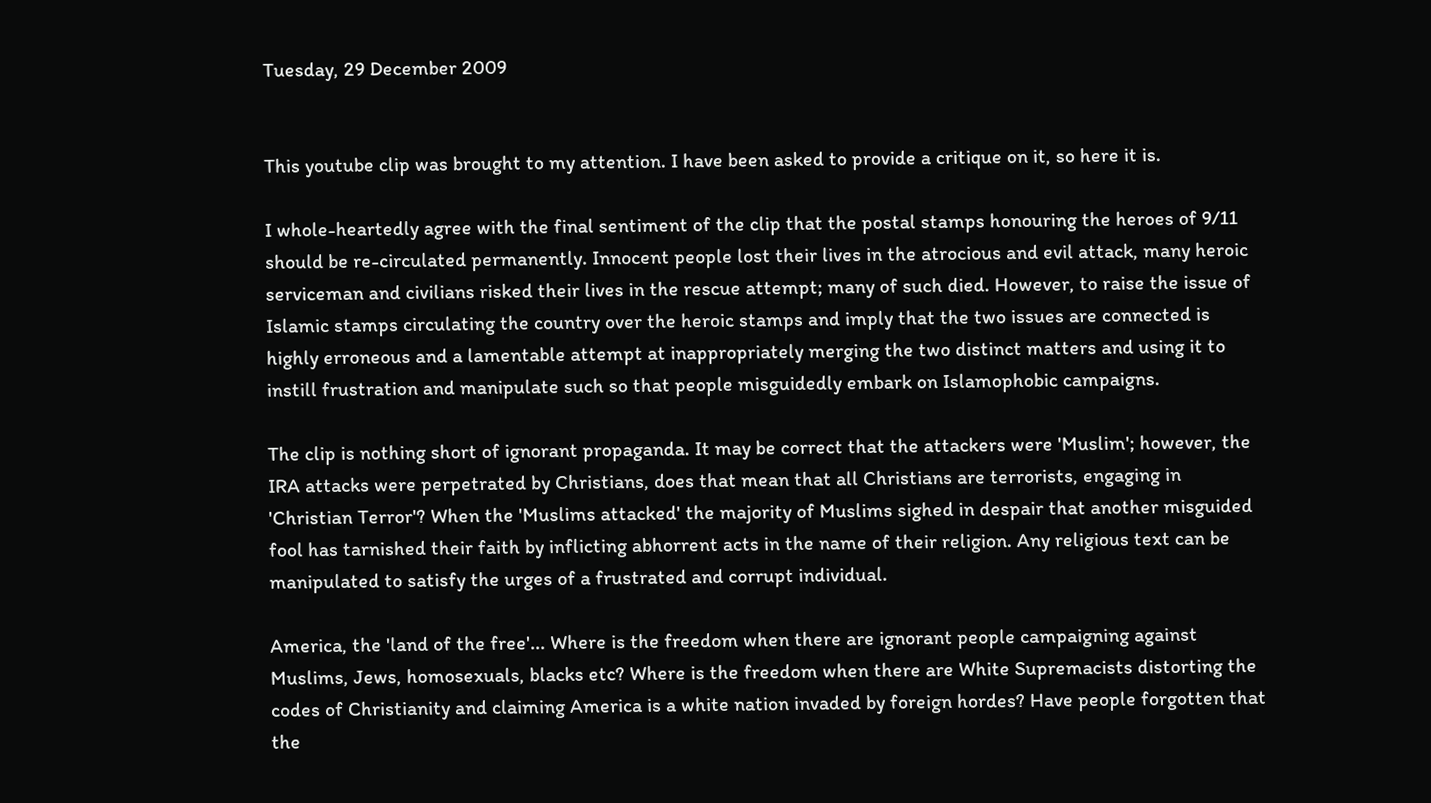Tuesday, 29 December 2009


This youtube clip was brought to my attention. I have been asked to provide a critique on it, so here it is.

I whole-heartedly agree with the final sentiment of the clip that the postal stamps honouring the heroes of 9/11 should be re-circulated permanently. Innocent people lost their lives in the atrocious and evil attack, many heroic serviceman and civilians risked their lives in the rescue attempt; many of such died. However, to raise the issue of Islamic stamps circulating the country over the heroic stamps and imply that the two issues are connected is highly erroneous and a lamentable attempt at inappropriately merging the two distinct matters and using it to instill frustration and manipulate such so that people misguidedly embark on Islamophobic campaigns.

The clip is nothing short of ignorant propaganda. It may be correct that the attackers were 'Muslim'; however, the IRA attacks were perpetrated by Christians, does that mean that all Christians are terrorists, engaging in 'Christian Terror'? When the 'Muslims attacked' the majority of Muslims sighed in despair that another misguided fool has tarnished their faith by inflicting abhorrent acts in the name of their religion. Any religious text can be manipulated to satisfy the urges of a frustrated and corrupt individual.

America, the 'land of the free'... Where is the freedom when there are ignorant people campaigning against Muslims, Jews, homosexuals, blacks etc? Where is the freedom when there are White Supremacists distorting the codes of Christianity and claiming America is a white nation invaded by foreign hordes? Have people forgotten that the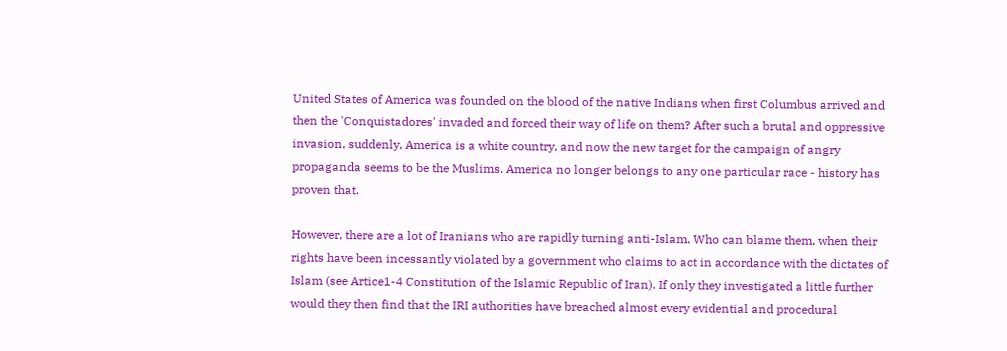United States of America was founded on the blood of the native Indians when first Columbus arrived and then the 'Conquistadores' invaded and forced their way of life on them? After such a brutal and oppressive invasion, suddenly, America is a white country, and now the new target for the campaign of angry propaganda seems to be the Muslims. America no longer belongs to any one particular race - history has proven that.

However, there are a lot of Iranians who are rapidly turning anti-Islam. Who can blame them, when their rights have been incessantly violated by a government who claims to act in accordance with the dictates of Islam (see Artice1-4 Constitution of the Islamic Republic of Iran). If only they investigated a little further would they then find that the IRI authorities have breached almost every evidential and procedural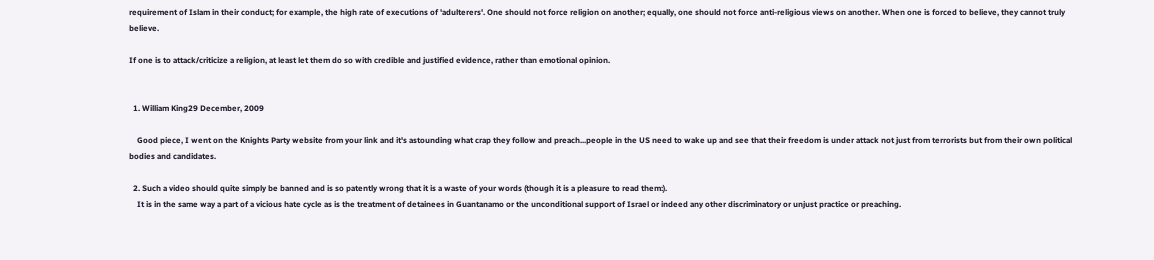requirement of Islam in their conduct; for example, the high rate of executions of 'adulterers'. One should not force religion on another; equally, one should not force anti-religious views on another. When one is forced to believe, they cannot truly believe.

If one is to attack/criticize a religion, at least let them do so with credible and justified evidence, rather than emotional opinion.


  1. William King29 December, 2009

    Good piece, I went on the Knights Party website from your link and it's astounding what crap they follow and preach...people in the US need to wake up and see that their freedom is under attack not just from terrorists but from their own political bodies and candidates.

  2. Such a video should quite simply be banned and is so patently wrong that it is a waste of your words (though it is a pleasure to read them:).
    It is in the same way a part of a vicious hate cycle as is the treatment of detainees in Guantanamo or the unconditional support of Israel or indeed any other discriminatory or unjust practice or preaching.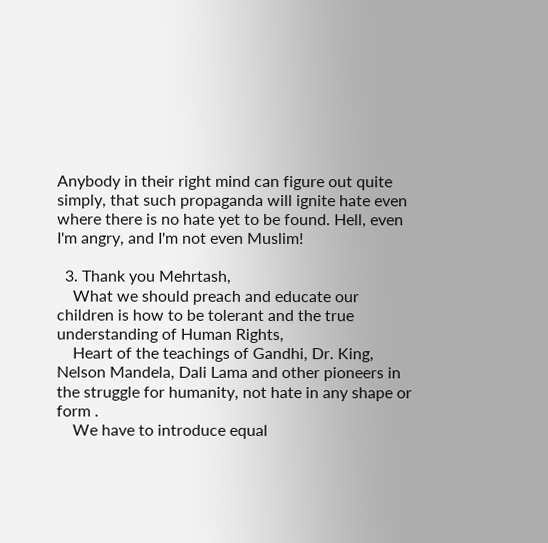Anybody in their right mind can figure out quite simply, that such propaganda will ignite hate even where there is no hate yet to be found. Hell, even I'm angry, and I'm not even Muslim!

  3. Thank you Mehrtash,
    What we should preach and educate our children is how to be tolerant and the true understanding of Human Rights,
    Heart of the teachings of Gandhi, Dr. King, Nelson Mandela, Dali Lama and other pioneers in the struggle for humanity, not hate in any shape or form .
    We have to introduce equal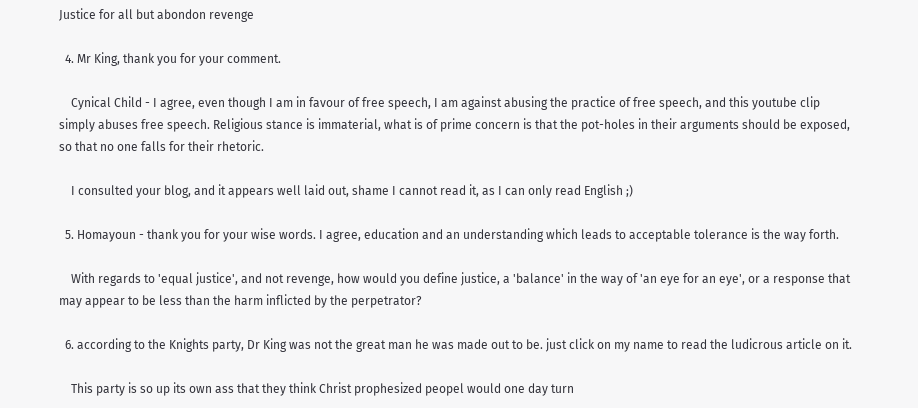Justice for all but abondon revenge

  4. Mr King, thank you for your comment.

    Cynical Child - I agree, even though I am in favour of free speech, I am against abusing the practice of free speech, and this youtube clip simply abuses free speech. Religious stance is immaterial, what is of prime concern is that the pot-holes in their arguments should be exposed, so that no one falls for their rhetoric.

    I consulted your blog, and it appears well laid out, shame I cannot read it, as I can only read English ;)

  5. Homayoun - thank you for your wise words. I agree, education and an understanding which leads to acceptable tolerance is the way forth.

    With regards to 'equal justice', and not revenge, how would you define justice, a 'balance' in the way of 'an eye for an eye', or a response that may appear to be less than the harm inflicted by the perpetrator?

  6. according to the Knights party, Dr King was not the great man he was made out to be. just click on my name to read the ludicrous article on it.

    This party is so up its own ass that they think Christ prophesized peopel would one day turn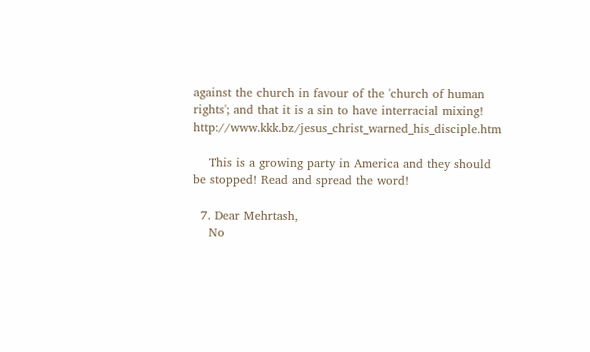against the church in favour of the 'church of human rights'; and that it is a sin to have interracial mixing! http://www.kkk.bz/jesus_christ_warned_his_disciple.htm

    This is a growing party in America and they should be stopped! Read and spread the word!

  7. Dear Mehrtash,
    No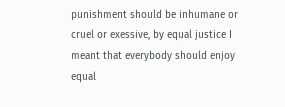punishment should be inhumane or cruel or exessive, by equal justice I meant that everybody should enjoy equal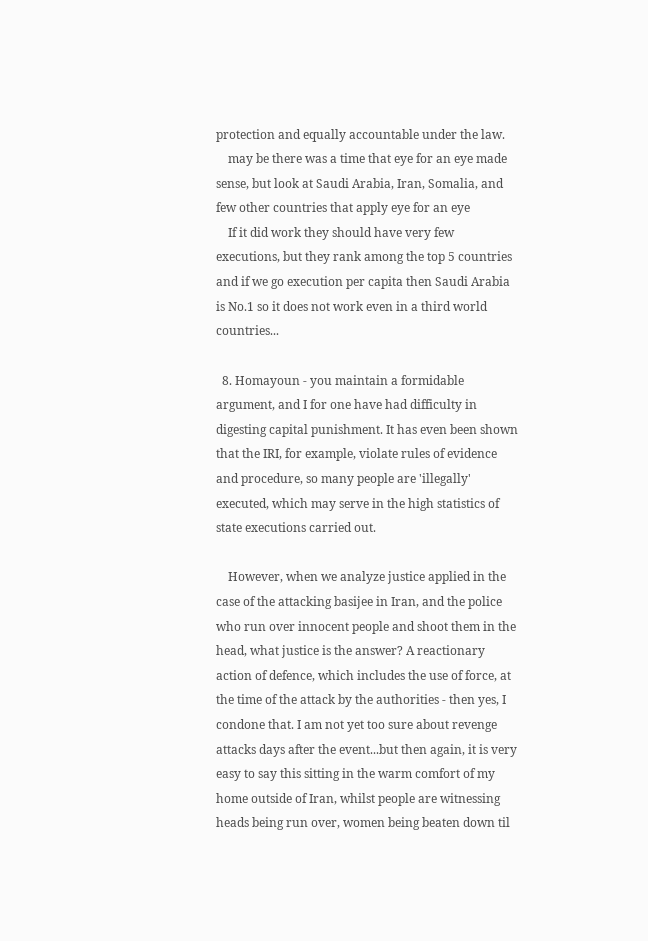protection and equally accountable under the law.
    may be there was a time that eye for an eye made sense, but look at Saudi Arabia, Iran, Somalia, and few other countries that apply eye for an eye
    If it did work they should have very few executions, but they rank among the top 5 countries and if we go execution per capita then Saudi Arabia is No.1 so it does not work even in a third world countries...

  8. Homayoun - you maintain a formidable argument, and I for one have had difficulty in digesting capital punishment. It has even been shown that the IRI, for example, violate rules of evidence and procedure, so many people are 'illegally' executed, which may serve in the high statistics of state executions carried out.

    However, when we analyze justice applied in the case of the attacking basijee in Iran, and the police who run over innocent people and shoot them in the head, what justice is the answer? A reactionary action of defence, which includes the use of force, at the time of the attack by the authorities - then yes, I condone that. I am not yet too sure about revenge attacks days after the event...but then again, it is very easy to say this sitting in the warm comfort of my home outside of Iran, whilst people are witnessing heads being run over, women being beaten down til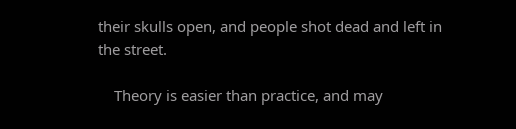their skulls open, and people shot dead and left in the street.

    Theory is easier than practice, and may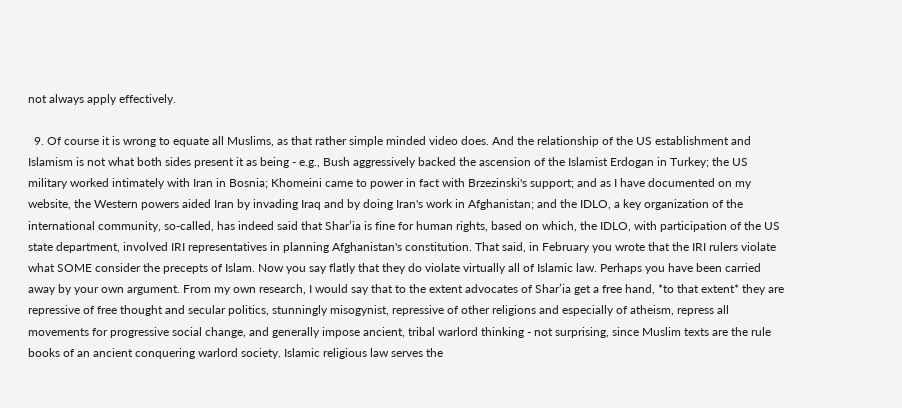not always apply effectively.

  9. Of course it is wrong to equate all Muslims, as that rather simple minded video does. And the relationship of the US establishment and Islamism is not what both sides present it as being - e.g., Bush aggressively backed the ascension of the Islamist Erdogan in Turkey; the US military worked intimately with Iran in Bosnia; Khomeini came to power in fact with Brzezinski's support; and as I have documented on my website, the Western powers aided Iran by invading Iraq and by doing Iran's work in Afghanistan; and the IDLO, a key organization of the international community, so-called, has indeed said that Shar’ia is fine for human rights, based on which, the IDLO, with participation of the US state department, involved IRI representatives in planning Afghanistan's constitution. That said, in February you wrote that the IRI rulers violate what SOME consider the precepts of Islam. Now you say flatly that they do violate virtually all of Islamic law. Perhaps you have been carried away by your own argument. From my own research, I would say that to the extent advocates of Shar’ia get a free hand, *to that extent* they are repressive of free thought and secular politics, stunningly misogynist, repressive of other religions and especially of atheism, repress all movements for progressive social change, and generally impose ancient, tribal warlord thinking - not surprising, since Muslim texts are the rule books of an ancient conquering warlord society. Islamic religious law serves the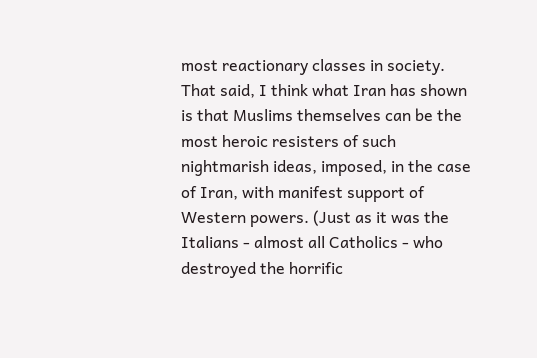most reactionary classes in society. That said, I think what Iran has shown is that Muslims themselves can be the most heroic resisters of such nightmarish ideas, imposed, in the case of Iran, with manifest support of Western powers. (Just as it was the Italians - almost all Catholics - who destroyed the horrific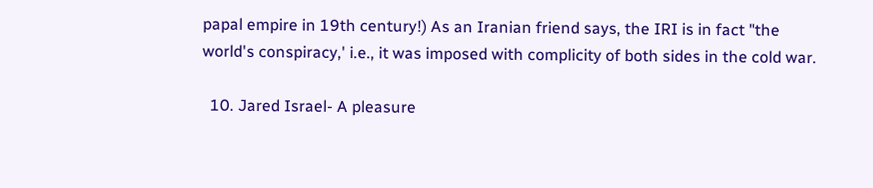papal empire in 19th century!) As an Iranian friend says, the IRI is in fact "the world's conspiracy,' i.e., it was imposed with complicity of both sides in the cold war.

  10. Jared Israel- A pleasure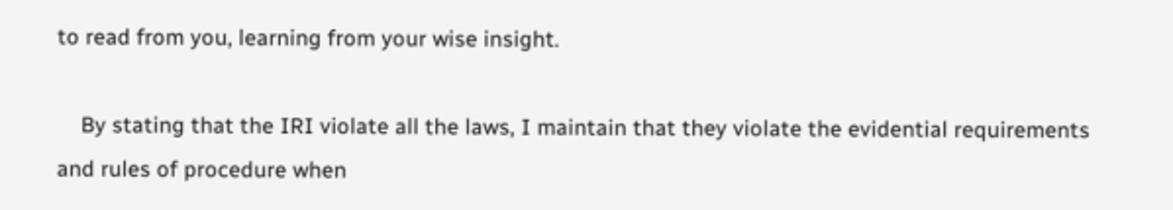to read from you, learning from your wise insight.

    By stating that the IRI violate all the laws, I maintain that they violate the evidential requirements and rules of procedure when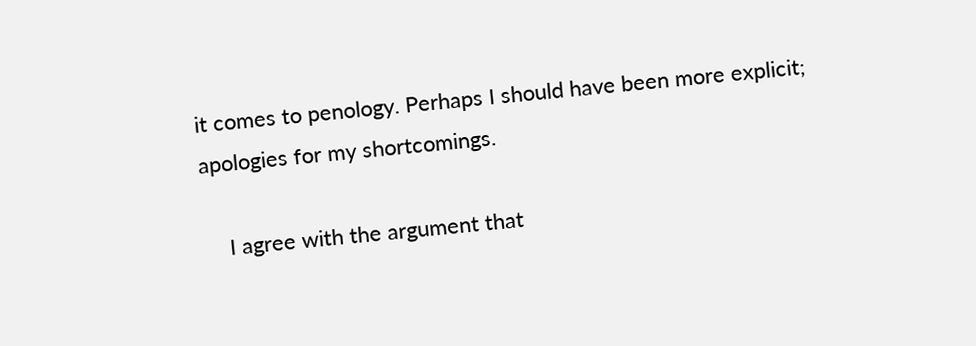it comes to penology. Perhaps I should have been more explicit; apologies for my shortcomings.

    I agree with the argument that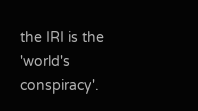the IRI is the 'world's conspiracy'.